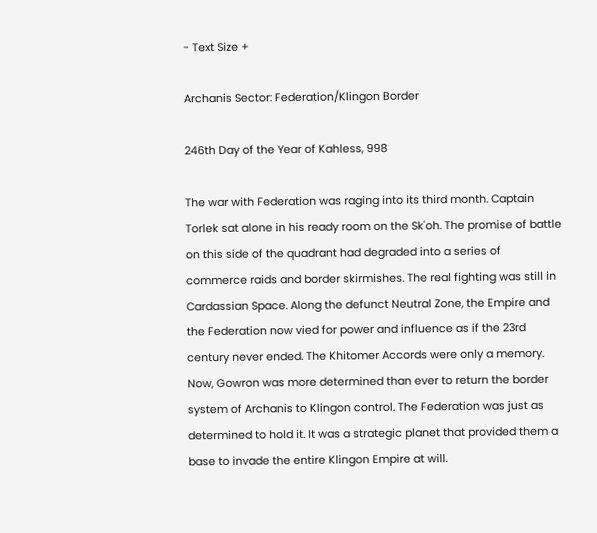- Text Size +

Archanis Sector: Federation/Klingon Border

246th Day of the Year of Kahless, 998

The war with Federation was raging into its third month. Captain Torlek sat alone in his ready room on the Sk'oh. The promise of battle on this side of the quadrant had degraded into a series of commerce raids and border skirmishes. The real fighting was still in Cardassian Space. Along the defunct Neutral Zone, the Empire and the Federation now vied for power and influence as if the 23rd century never ended. The Khitomer Accords were only a memory. Now, Gowron was more determined than ever to return the border system of Archanis to Klingon control. The Federation was just as determined to hold it. It was a strategic planet that provided them a base to invade the entire Klingon Empire at will.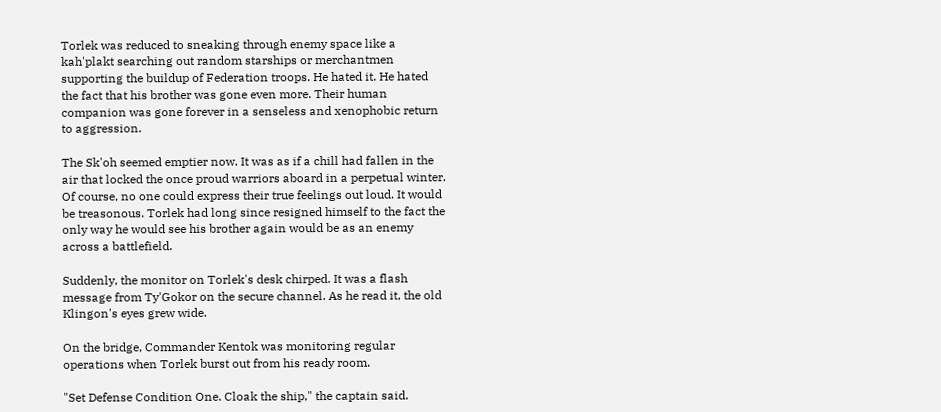Torlek was reduced to sneaking through enemy space like a kah'plakt searching out random starships or merchantmen supporting the buildup of Federation troops. He hated it. He hated the fact that his brother was gone even more. Their human companion was gone forever in a senseless and xenophobic return to aggression.

The Sk'oh seemed emptier now. It was as if a chill had fallen in the air that locked the once proud warriors aboard in a perpetual winter. Of course, no one could express their true feelings out loud. It would be treasonous. Torlek had long since resigned himself to the fact the only way he would see his brother again would be as an enemy across a battlefield.

Suddenly, the monitor on Torlek's desk chirped. It was a flash message from Ty'Gokor on the secure channel. As he read it, the old Klingon's eyes grew wide.

On the bridge, Commander Kentok was monitoring regular operations when Torlek burst out from his ready room.

"Set Defense Condition One. Cloak the ship," the captain said.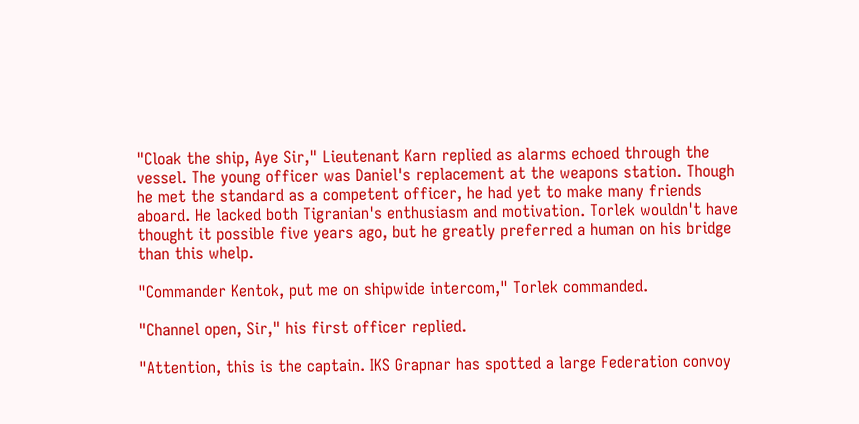"Cloak the ship, Aye Sir," Lieutenant Karn replied as alarms echoed through the vessel. The young officer was Daniel's replacement at the weapons station. Though he met the standard as a competent officer, he had yet to make many friends aboard. He lacked both Tigranian's enthusiasm and motivation. Torlek wouldn't have thought it possible five years ago, but he greatly preferred a human on his bridge than this whelp.

"Commander Kentok, put me on shipwide intercom," Torlek commanded.

"Channel open, Sir," his first officer replied.

"Attention, this is the captain. IKS Grapnar has spotted a large Federation convoy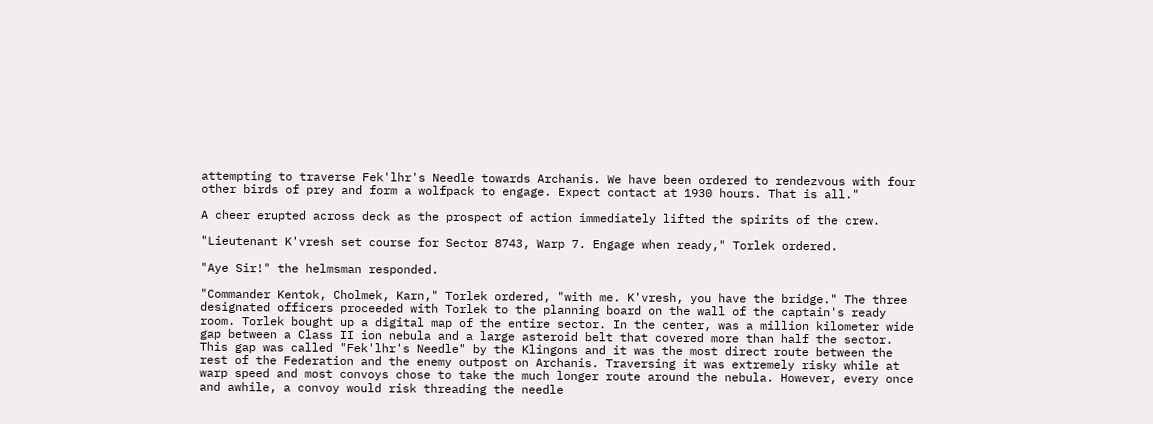attempting to traverse Fek'lhr's Needle towards Archanis. We have been ordered to rendezvous with four other birds of prey and form a wolfpack to engage. Expect contact at 1930 hours. That is all."

A cheer erupted across deck as the prospect of action immediately lifted the spirits of the crew.

"Lieutenant K'vresh set course for Sector 8743, Warp 7. Engage when ready," Torlek ordered.

"Aye Sir!" the helmsman responded.

"Commander Kentok, Cholmek, Karn," Torlek ordered, "with me. K'vresh, you have the bridge." The three designated officers proceeded with Torlek to the planning board on the wall of the captain's ready room. Torlek bought up a digital map of the entire sector. In the center, was a million kilometer wide gap between a Class II ion nebula and a large asteroid belt that covered more than half the sector. This gap was called "Fek'lhr's Needle" by the Klingons and it was the most direct route between the rest of the Federation and the enemy outpost on Archanis. Traversing it was extremely risky while at warp speed and most convoys chose to take the much longer route around the nebula. However, every once and awhile, a convoy would risk threading the needle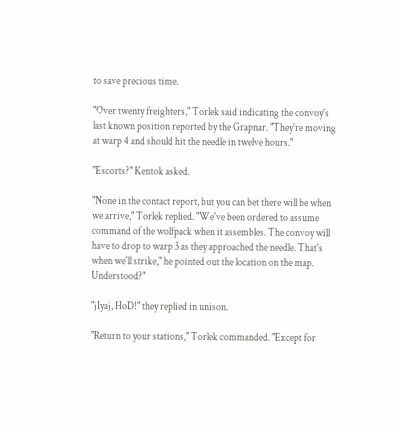to save precious time.

"Over twenty freighters," Torlek said indicating the convoy's last known position reported by the Grapnar. "They're moving at warp 4 and should hit the needle in twelve hours."

"Escorts?" Kentok asked.

"None in the contact report, but you can bet there will be when we arrive," Torlek replied. "We've been ordered to assume command of the wolfpack when it assembles. The convoy will have to drop to warp 3 as they approached the needle. That's when we'll strike," he pointed out the location on the map. Understood?"

"jIyaj, HoD!" they replied in unison.

"Return to your stations," Torlek commanded. "Except for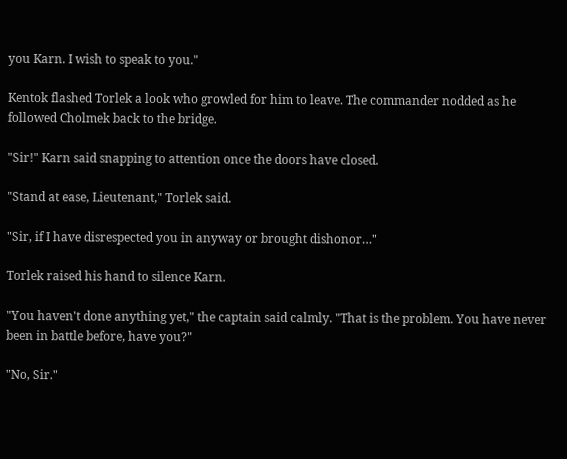you Karn. I wish to speak to you."

Kentok flashed Torlek a look who growled for him to leave. The commander nodded as he followed Cholmek back to the bridge.

"Sir!" Karn said snapping to attention once the doors have closed.

"Stand at ease, Lieutenant," Torlek said.

"Sir, if I have disrespected you in anyway or brought dishonor…"

Torlek raised his hand to silence Karn.

"You haven't done anything yet," the captain said calmly. "That is the problem. You have never been in battle before, have you?"

"No, Sir."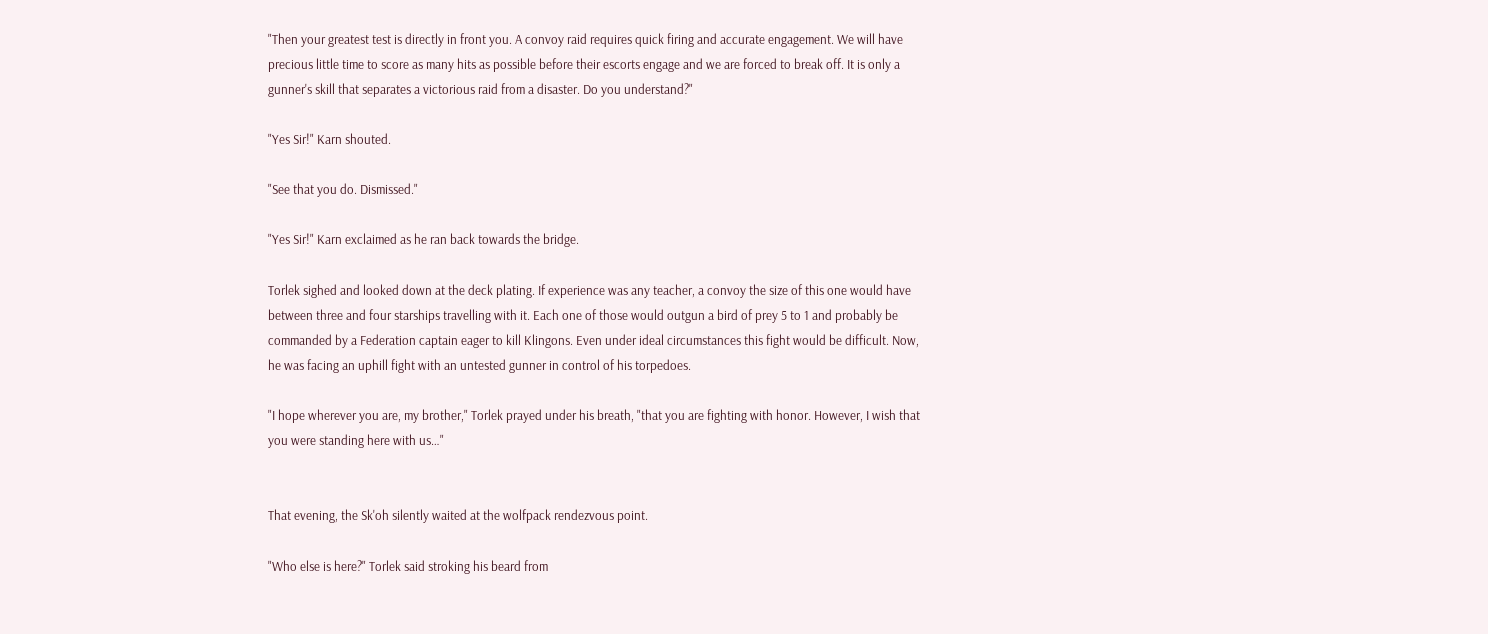"Then your greatest test is directly in front you. A convoy raid requires quick firing and accurate engagement. We will have precious little time to score as many hits as possible before their escorts engage and we are forced to break off. It is only a gunner's skill that separates a victorious raid from a disaster. Do you understand?"

"Yes Sir!" Karn shouted.

"See that you do. Dismissed."

"Yes Sir!" Karn exclaimed as he ran back towards the bridge.

Torlek sighed and looked down at the deck plating. If experience was any teacher, a convoy the size of this one would have between three and four starships travelling with it. Each one of those would outgun a bird of prey 5 to 1 and probably be commanded by a Federation captain eager to kill Klingons. Even under ideal circumstances this fight would be difficult. Now, he was facing an uphill fight with an untested gunner in control of his torpedoes.

"I hope wherever you are, my brother," Torlek prayed under his breath, "that you are fighting with honor. However, I wish that you were standing here with us…"


That evening, the Sk'oh silently waited at the wolfpack rendezvous point.

"Who else is here?" Torlek said stroking his beard from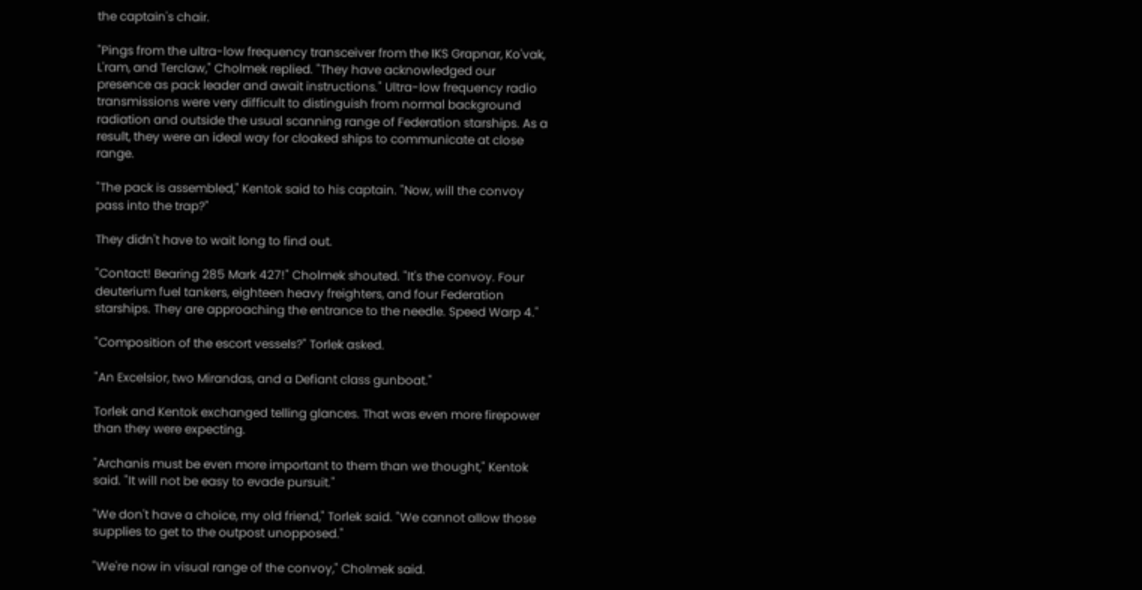the captain's chair.

"Pings from the ultra-low frequency transceiver from the IKS Grapnar, Ko'vak, L'ram, and Terclaw," Cholmek replied. "They have acknowledged our presence as pack leader and await instructions." Ultra-low frequency radio transmissions were very difficult to distinguish from normal background radiation and outside the usual scanning range of Federation starships. As a result, they were an ideal way for cloaked ships to communicate at close range.

"The pack is assembled," Kentok said to his captain. "Now, will the convoy pass into the trap?"

They didn't have to wait long to find out.

"Contact! Bearing 285 Mark 427!" Cholmek shouted. "It's the convoy. Four deuterium fuel tankers, eighteen heavy freighters, and four Federation starships. They are approaching the entrance to the needle. Speed Warp 4."

"Composition of the escort vessels?" Torlek asked.

"An Excelsior, two Mirandas, and a Defiant class gunboat."

Torlek and Kentok exchanged telling glances. That was even more firepower than they were expecting.

"Archanis must be even more important to them than we thought," Kentok said. "It will not be easy to evade pursuit."

"We don't have a choice, my old friend," Torlek said. "We cannot allow those supplies to get to the outpost unopposed."

"We're now in visual range of the convoy," Cholmek said.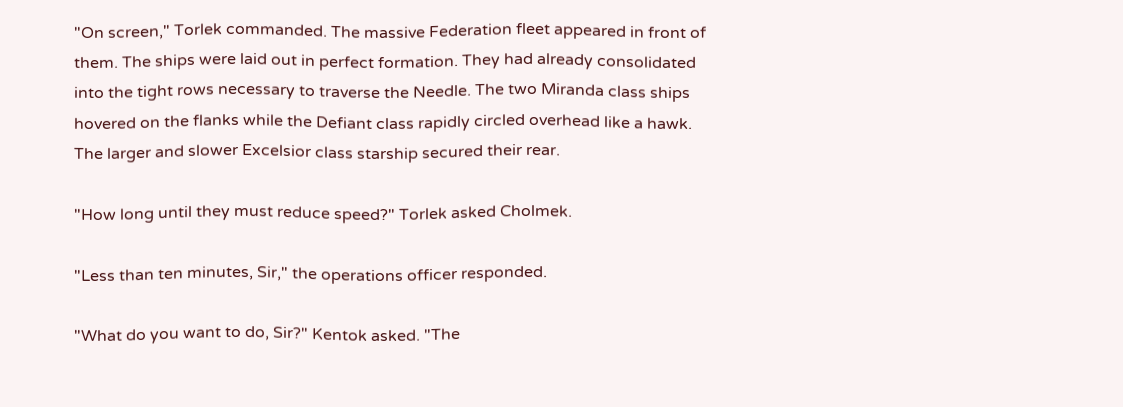"On screen," Torlek commanded. The massive Federation fleet appeared in front of them. The ships were laid out in perfect formation. They had already consolidated into the tight rows necessary to traverse the Needle. The two Miranda class ships hovered on the flanks while the Defiant class rapidly circled overhead like a hawk. The larger and slower Excelsior class starship secured their rear.

"How long until they must reduce speed?" Torlek asked Cholmek.

"Less than ten minutes, Sir," the operations officer responded.

"What do you want to do, Sir?" Kentok asked. "The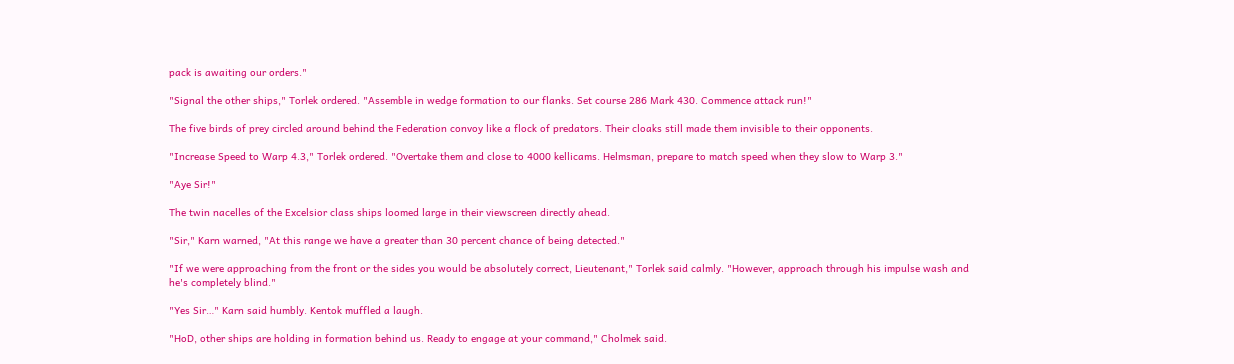pack is awaiting our orders."

"Signal the other ships," Torlek ordered. "Assemble in wedge formation to our flanks. Set course 286 Mark 430. Commence attack run!"

The five birds of prey circled around behind the Federation convoy like a flock of predators. Their cloaks still made them invisible to their opponents.

"Increase Speed to Warp 4.3," Torlek ordered. "Overtake them and close to 4000 kellicams. Helmsman, prepare to match speed when they slow to Warp 3."

"Aye Sir!"

The twin nacelles of the Excelsior class ships loomed large in their viewscreen directly ahead.

"Sir," Karn warned, "At this range we have a greater than 30 percent chance of being detected."

"If we were approaching from the front or the sides you would be absolutely correct, Lieutenant," Torlek said calmly. "However, approach through his impulse wash and he's completely blind."

"Yes Sir…" Karn said humbly. Kentok muffled a laugh.

"HoD, other ships are holding in formation behind us. Ready to engage at your command," Cholmek said.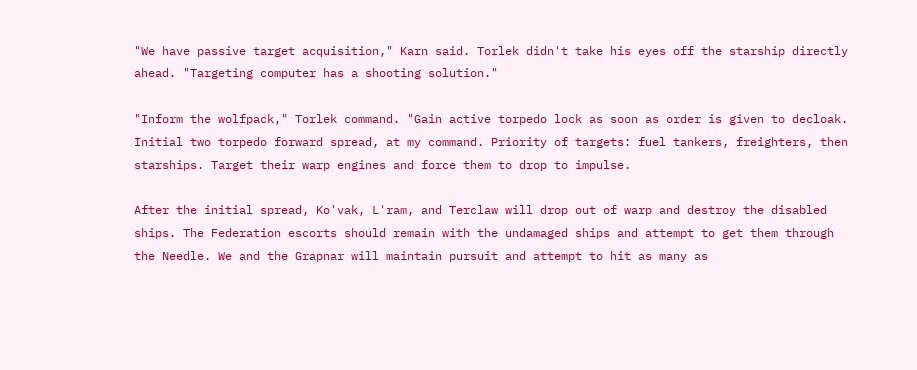"We have passive target acquisition," Karn said. Torlek didn't take his eyes off the starship directly ahead. "Targeting computer has a shooting solution."

"Inform the wolfpack," Torlek command. "Gain active torpedo lock as soon as order is given to decloak. Initial two torpedo forward spread, at my command. Priority of targets: fuel tankers, freighters, then starships. Target their warp engines and force them to drop to impulse.

After the initial spread, Ko'vak, L'ram, and Terclaw will drop out of warp and destroy the disabled ships. The Federation escorts should remain with the undamaged ships and attempt to get them through the Needle. We and the Grapnar will maintain pursuit and attempt to hit as many as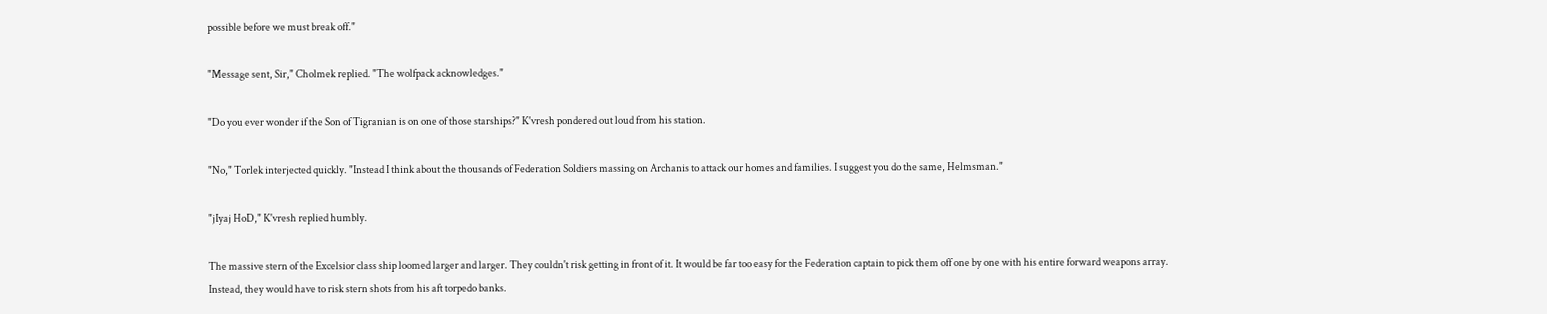possible before we must break off."

"Message sent, Sir," Cholmek replied. "The wolfpack acknowledges."

"Do you ever wonder if the Son of Tigranian is on one of those starships?" K'vresh pondered out loud from his station.

"No," Torlek interjected quickly. "Instead I think about the thousands of Federation Soldiers massing on Archanis to attack our homes and families. I suggest you do the same, Helmsman."

"jIyaj HoD," K'vresh replied humbly.

The massive stern of the Excelsior class ship loomed larger and larger. They couldn't risk getting in front of it. It would be far too easy for the Federation captain to pick them off one by one with his entire forward weapons array. Instead, they would have to risk stern shots from his aft torpedo banks.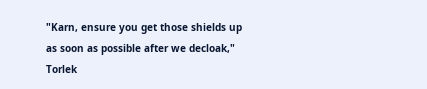"Karn, ensure you get those shields up as soon as possible after we decloak," Torlek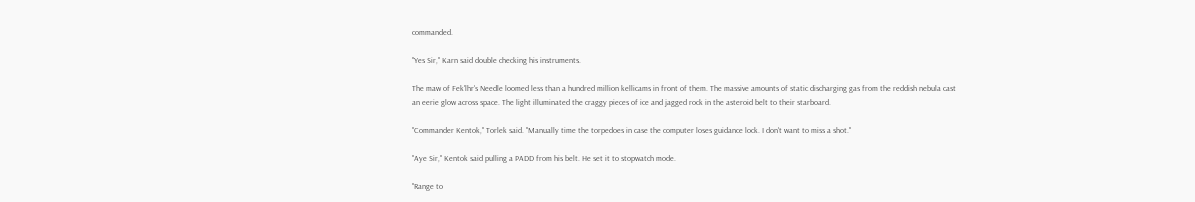commanded.

"Yes Sir," Karn said double checking his instruments.

The maw of Fek'lhr's Needle loomed less than a hundred million kellicams in front of them. The massive amounts of static discharging gas from the reddish nebula cast an eerie glow across space. The light illuminated the craggy pieces of ice and jagged rock in the asteroid belt to their starboard.

"Commander Kentok," Torlek said. "Manually time the torpedoes in case the computer loses guidance lock. I don't want to miss a shot."

"Aye Sir," Kentok said pulling a PADD from his belt. He set it to stopwatch mode.

"Range to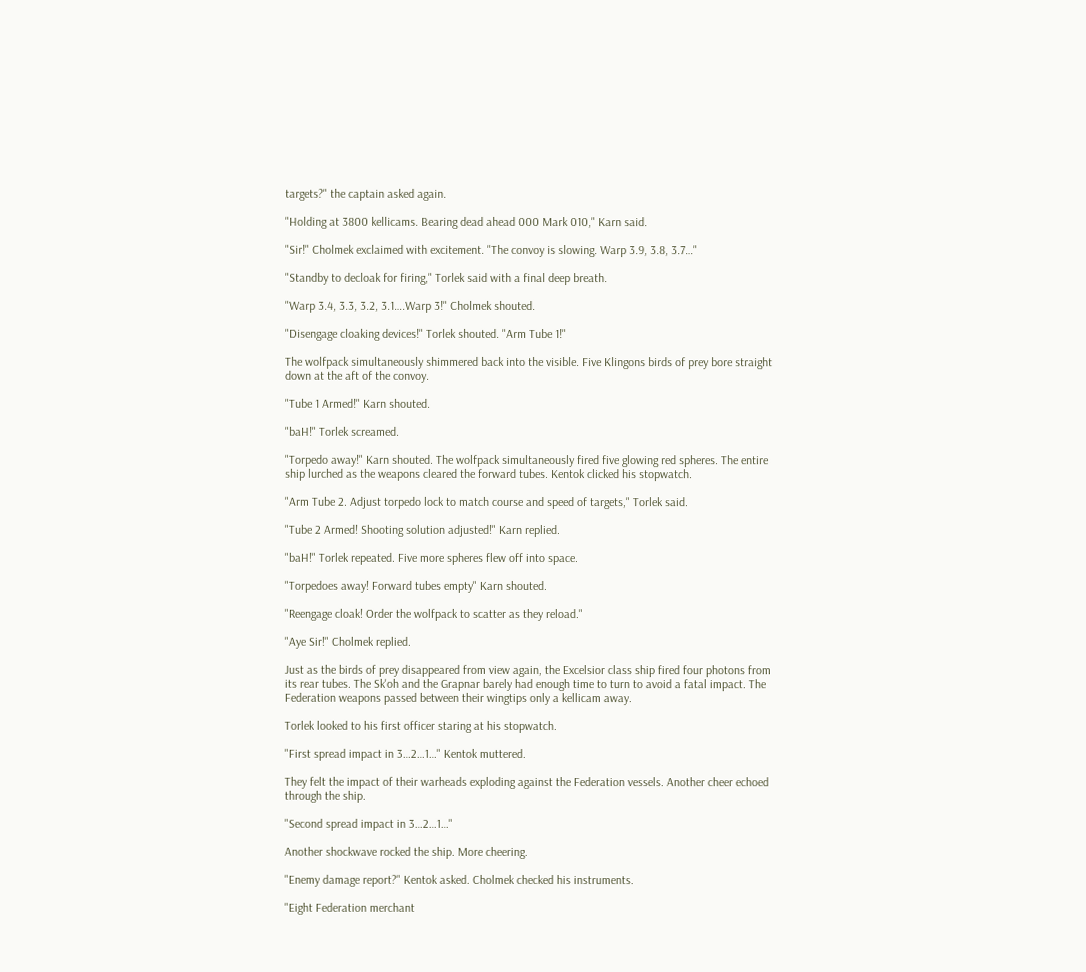targets?" the captain asked again.

"Holding at 3800 kellicams. Bearing dead ahead 000 Mark 010," Karn said.

"Sir!" Cholmek exclaimed with excitement. "The convoy is slowing. Warp 3.9, 3.8, 3.7…"

"Standby to decloak for firing," Torlek said with a final deep breath.

"Warp 3.4, 3.3, 3.2, 3.1….Warp 3!" Cholmek shouted.

"Disengage cloaking devices!" Torlek shouted. "Arm Tube 1!"

The wolfpack simultaneously shimmered back into the visible. Five Klingons birds of prey bore straight down at the aft of the convoy.

"Tube 1 Armed!" Karn shouted.

"baH!" Torlek screamed.

"Torpedo away!" Karn shouted. The wolfpack simultaneously fired five glowing red spheres. The entire ship lurched as the weapons cleared the forward tubes. Kentok clicked his stopwatch.

"Arm Tube 2. Adjust torpedo lock to match course and speed of targets," Torlek said.

"Tube 2 Armed! Shooting solution adjusted!" Karn replied.

"baH!" Torlek repeated. Five more spheres flew off into space.

"Torpedoes away! Forward tubes empty" Karn shouted.

"Reengage cloak! Order the wolfpack to scatter as they reload."

"Aye Sir!" Cholmek replied.

Just as the birds of prey disappeared from view again, the Excelsior class ship fired four photons from its rear tubes. The Sk'oh and the Grapnar barely had enough time to turn to avoid a fatal impact. The Federation weapons passed between their wingtips only a kellicam away.

Torlek looked to his first officer staring at his stopwatch.

"First spread impact in 3…2…1…" Kentok muttered.

They felt the impact of their warheads exploding against the Federation vessels. Another cheer echoed through the ship.

"Second spread impact in 3…2…1…"

Another shockwave rocked the ship. More cheering.

"Enemy damage report?" Kentok asked. Cholmek checked his instruments.

"Eight Federation merchant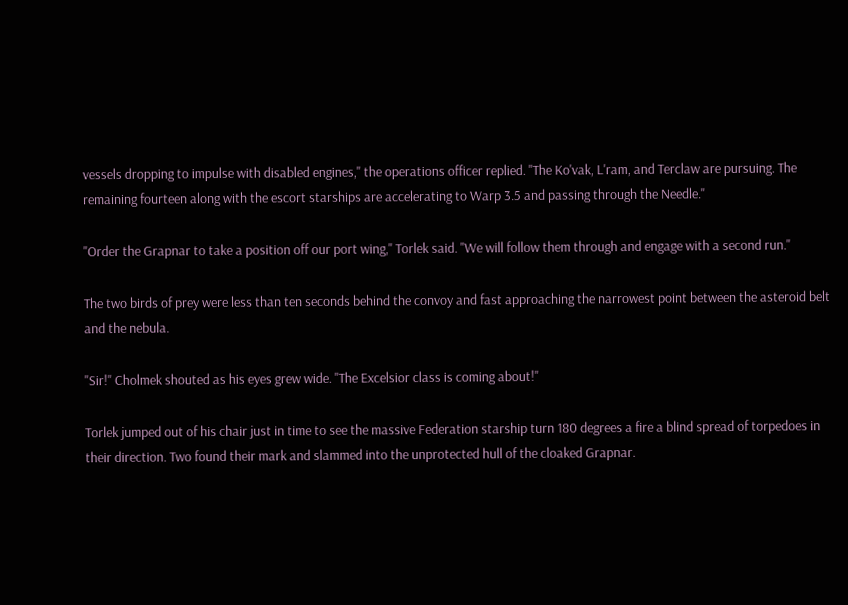vessels dropping to impulse with disabled engines," the operations officer replied. "The Ko'vak, L'ram, and Terclaw are pursuing. The remaining fourteen along with the escort starships are accelerating to Warp 3.5 and passing through the Needle."

"Order the Grapnar to take a position off our port wing," Torlek said. "We will follow them through and engage with a second run."

The two birds of prey were less than ten seconds behind the convoy and fast approaching the narrowest point between the asteroid belt and the nebula.

"Sir!" Cholmek shouted as his eyes grew wide. "The Excelsior class is coming about!"

Torlek jumped out of his chair just in time to see the massive Federation starship turn 180 degrees a fire a blind spread of torpedoes in their direction. Two found their mark and slammed into the unprotected hull of the cloaked Grapnar.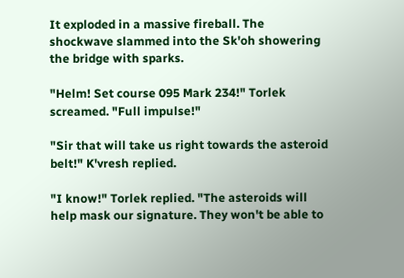It exploded in a massive fireball. The shockwave slammed into the Sk'oh showering the bridge with sparks.

"Helm! Set course 095 Mark 234!" Torlek screamed. "Full impulse!"

"Sir that will take us right towards the asteroid belt!" K'vresh replied.

"I know!" Torlek replied. "The asteroids will help mask our signature. They won't be able to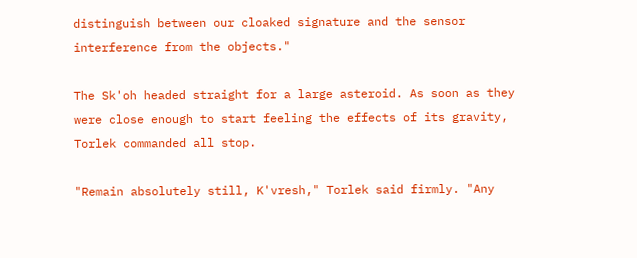distinguish between our cloaked signature and the sensor interference from the objects."

The Sk'oh headed straight for a large asteroid. As soon as they were close enough to start feeling the effects of its gravity, Torlek commanded all stop.

"Remain absolutely still, K'vresh," Torlek said firmly. "Any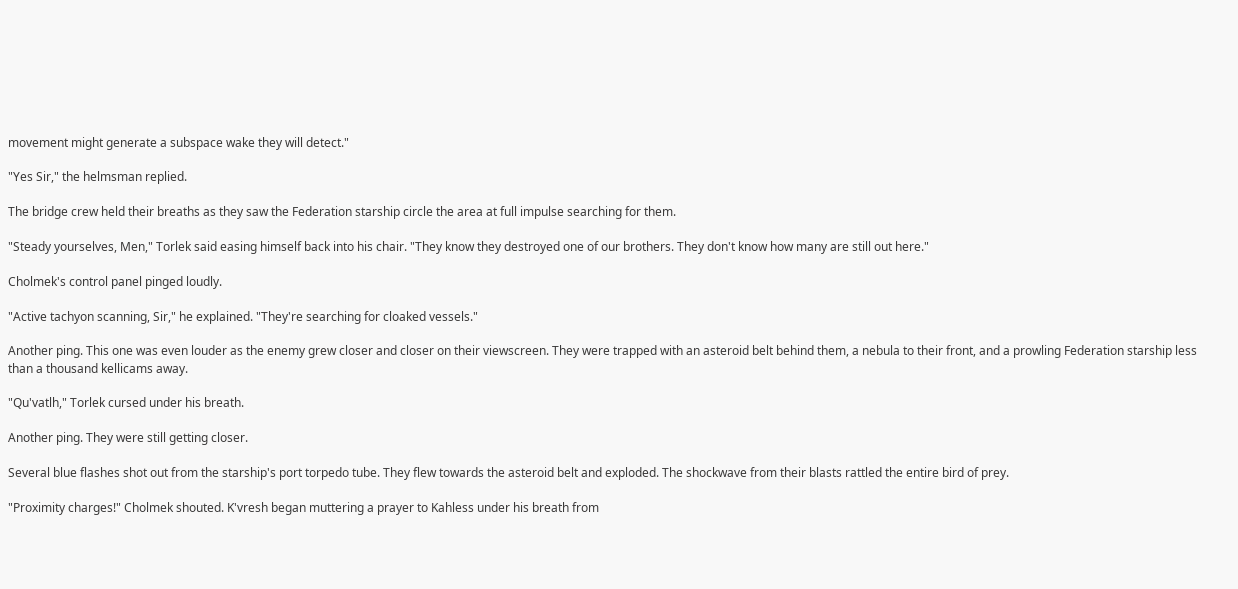movement might generate a subspace wake they will detect."

"Yes Sir," the helmsman replied.

The bridge crew held their breaths as they saw the Federation starship circle the area at full impulse searching for them.

"Steady yourselves, Men," Torlek said easing himself back into his chair. "They know they destroyed one of our brothers. They don't know how many are still out here."

Cholmek's control panel pinged loudly.

"Active tachyon scanning, Sir," he explained. "They're searching for cloaked vessels."

Another ping. This one was even louder as the enemy grew closer and closer on their viewscreen. They were trapped with an asteroid belt behind them, a nebula to their front, and a prowling Federation starship less than a thousand kellicams away.

"Qu'vatlh," Torlek cursed under his breath.

Another ping. They were still getting closer.

Several blue flashes shot out from the starship's port torpedo tube. They flew towards the asteroid belt and exploded. The shockwave from their blasts rattled the entire bird of prey.

"Proximity charges!" Cholmek shouted. K'vresh began muttering a prayer to Kahless under his breath from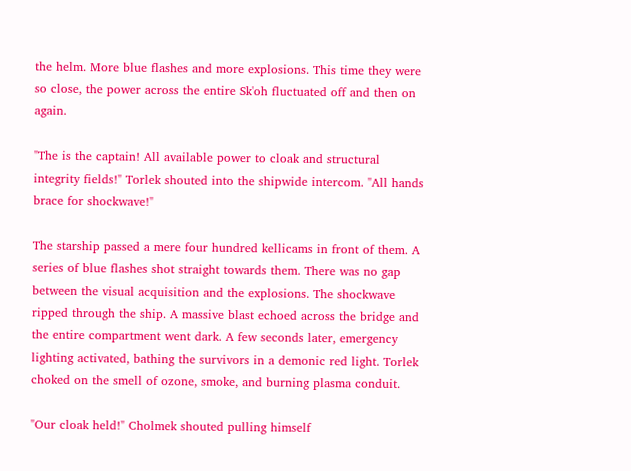the helm. More blue flashes and more explosions. This time they were so close, the power across the entire Sk'oh fluctuated off and then on again.

"The is the captain! All available power to cloak and structural integrity fields!" Torlek shouted into the shipwide intercom. "All hands brace for shockwave!"

The starship passed a mere four hundred kellicams in front of them. A series of blue flashes shot straight towards them. There was no gap between the visual acquisition and the explosions. The shockwave ripped through the ship. A massive blast echoed across the bridge and the entire compartment went dark. A few seconds later, emergency lighting activated, bathing the survivors in a demonic red light. Torlek choked on the smell of ozone, smoke, and burning plasma conduit.

"Our cloak held!" Cholmek shouted pulling himself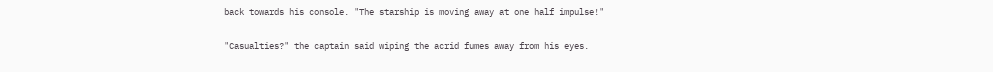back towards his console. "The starship is moving away at one half impulse!"

"Casualties?" the captain said wiping the acrid fumes away from his eyes.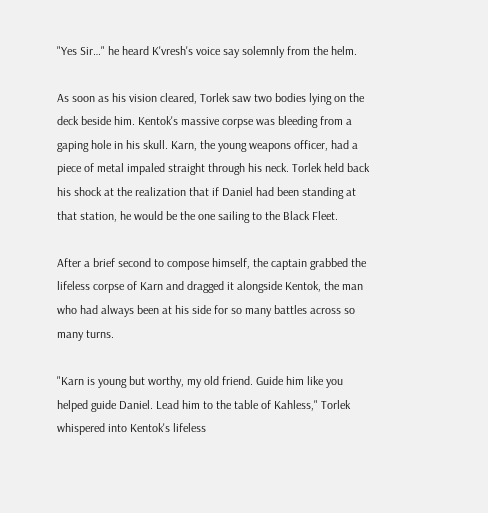"Yes Sir…" he heard K'vresh's voice say solemnly from the helm.

As soon as his vision cleared, Torlek saw two bodies lying on the deck beside him. Kentok's massive corpse was bleeding from a gaping hole in his skull. Karn, the young weapons officer, had a piece of metal impaled straight through his neck. Torlek held back his shock at the realization that if Daniel had been standing at that station, he would be the one sailing to the Black Fleet.

After a brief second to compose himself, the captain grabbed the lifeless corpse of Karn and dragged it alongside Kentok, the man who had always been at his side for so many battles across so many turns.

"Karn is young but worthy, my old friend. Guide him like you helped guide Daniel. Lead him to the table of Kahless," Torlek whispered into Kentok's lifeless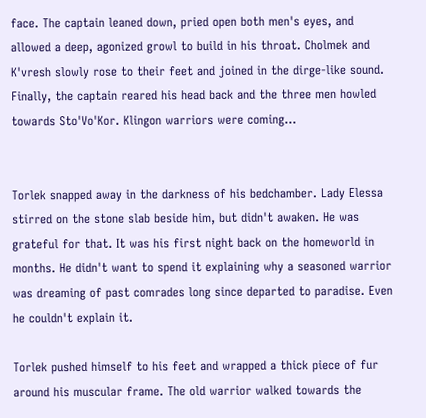face. The captain leaned down, pried open both men's eyes, and allowed a deep, agonized growl to build in his throat. Cholmek and K'vresh slowly rose to their feet and joined in the dirge-like sound. Finally, the captain reared his head back and the three men howled towards Sto'Vo'Kor. Klingon warriors were coming…


Torlek snapped away in the darkness of his bedchamber. Lady Elessa stirred on the stone slab beside him, but didn't awaken. He was grateful for that. It was his first night back on the homeworld in months. He didn't want to spend it explaining why a seasoned warrior was dreaming of past comrades long since departed to paradise. Even he couldn't explain it.

Torlek pushed himself to his feet and wrapped a thick piece of fur around his muscular frame. The old warrior walked towards the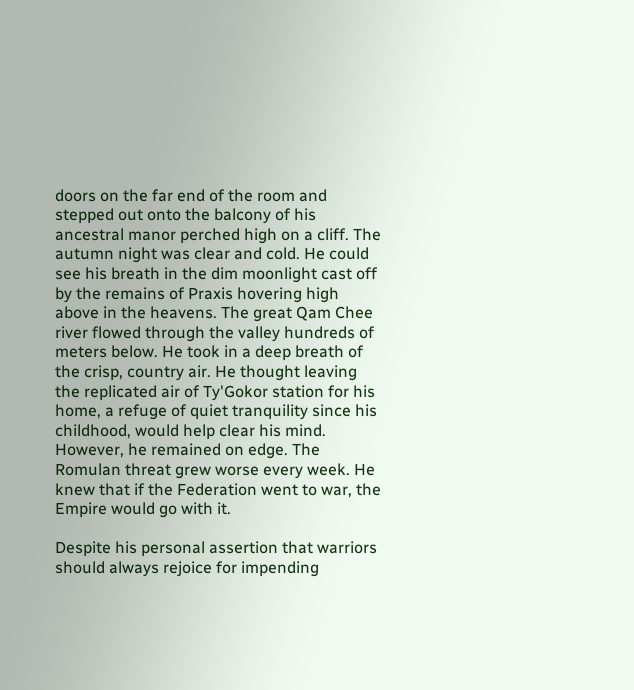doors on the far end of the room and stepped out onto the balcony of his ancestral manor perched high on a cliff. The autumn night was clear and cold. He could see his breath in the dim moonlight cast off by the remains of Praxis hovering high above in the heavens. The great Qam Chee river flowed through the valley hundreds of meters below. He took in a deep breath of the crisp, country air. He thought leaving the replicated air of Ty'Gokor station for his home, a refuge of quiet tranquility since his childhood, would help clear his mind. However, he remained on edge. The Romulan threat grew worse every week. He knew that if the Federation went to war, the Empire would go with it.

Despite his personal assertion that warriors should always rejoice for impending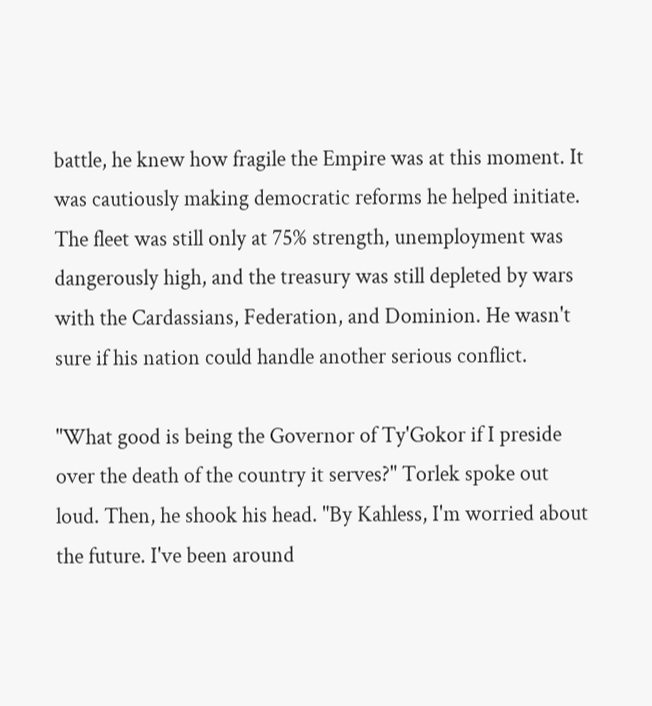battle, he knew how fragile the Empire was at this moment. It was cautiously making democratic reforms he helped initiate. The fleet was still only at 75% strength, unemployment was dangerously high, and the treasury was still depleted by wars with the Cardassians, Federation, and Dominion. He wasn't sure if his nation could handle another serious conflict.

"What good is being the Governor of Ty'Gokor if I preside over the death of the country it serves?" Torlek spoke out loud. Then, he shook his head. "By Kahless, I'm worried about the future. I've been around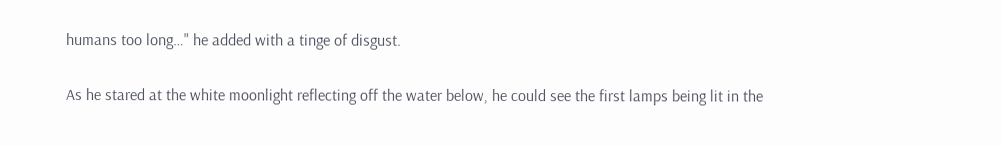humans too long…" he added with a tinge of disgust.

As he stared at the white moonlight reflecting off the water below, he could see the first lamps being lit in the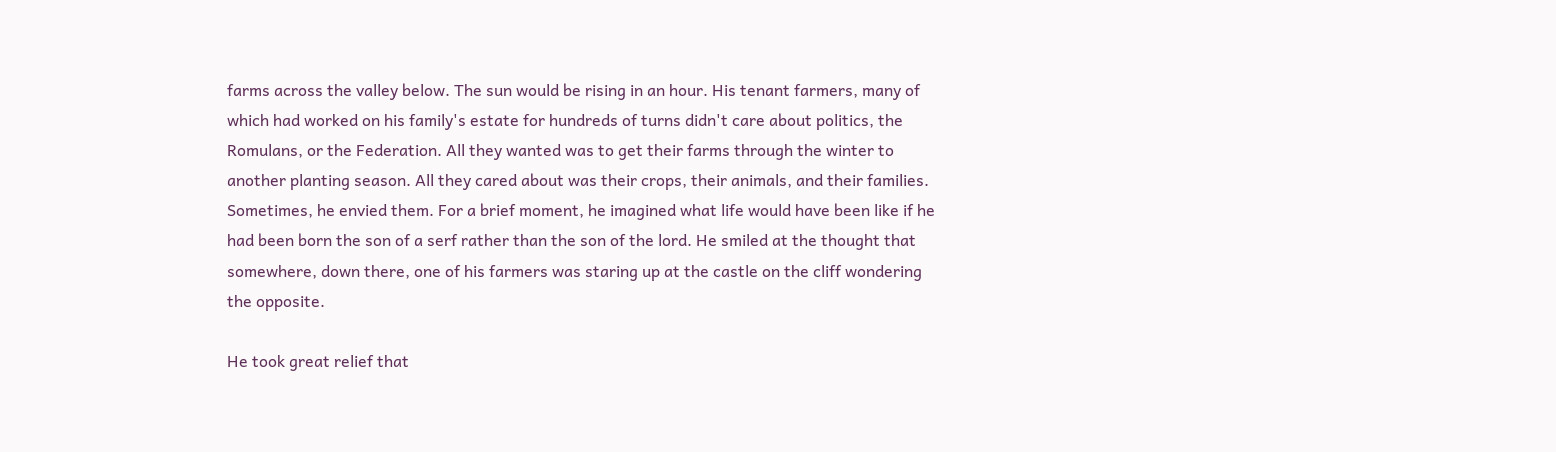farms across the valley below. The sun would be rising in an hour. His tenant farmers, many of which had worked on his family's estate for hundreds of turns didn't care about politics, the Romulans, or the Federation. All they wanted was to get their farms through the winter to another planting season. All they cared about was their crops, their animals, and their families. Sometimes, he envied them. For a brief moment, he imagined what life would have been like if he had been born the son of a serf rather than the son of the lord. He smiled at the thought that somewhere, down there, one of his farmers was staring up at the castle on the cliff wondering the opposite.

He took great relief that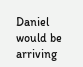Daniel would be arriving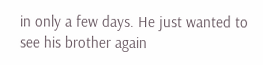in only a few days. He just wanted to see his brother again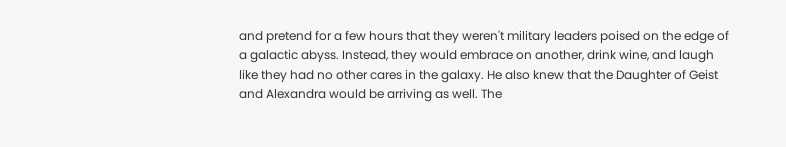and pretend for a few hours that they weren't military leaders poised on the edge of a galactic abyss. Instead, they would embrace on another, drink wine, and laugh like they had no other cares in the galaxy. He also knew that the Daughter of Geist and Alexandra would be arriving as well. The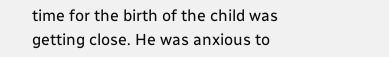time for the birth of the child was getting close. He was anxious to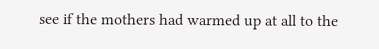see if the mothers had warmed up at all to the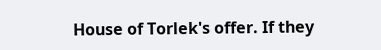House of Torlek's offer. If they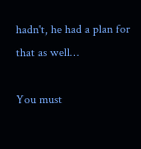hadn't, he had a plan for that as well…

You must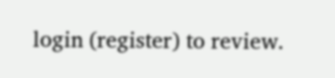login (register) to review.